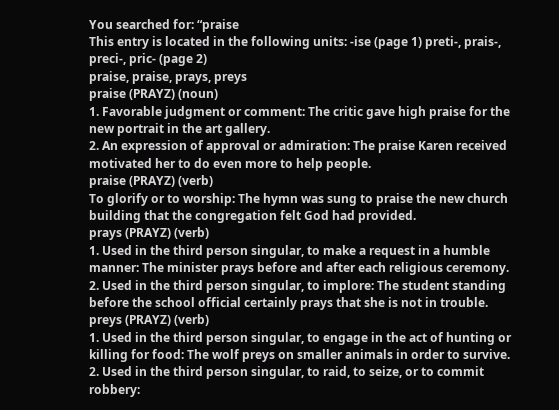You searched for: “praise
This entry is located in the following units: -ise (page 1) preti-, prais-, preci-, pric- (page 2)
praise, praise, prays, preys
praise (PRAYZ) (noun)
1. Favorable judgment or comment: The critic gave high praise for the new portrait in the art gallery.
2. An expression of approval or admiration: The praise Karen received motivated her to do even more to help people.
praise (PRAYZ) (verb)
To glorify or to worship: The hymn was sung to praise the new church building that the congregation felt God had provided.
prays (PRAYZ) (verb)
1. Used in the third person singular, to make a request in a humble manner: The minister prays before and after each religious ceremony.
2. Used in the third person singular, to implore: The student standing before the school official certainly prays that she is not in trouble.
preys (PRAYZ) (verb)
1. Used in the third person singular, to engage in the act of hunting or killing for food: The wolf preys on smaller animals in order to survive.
2. Used in the third person singular, to raid, to seize, or to commit robbery: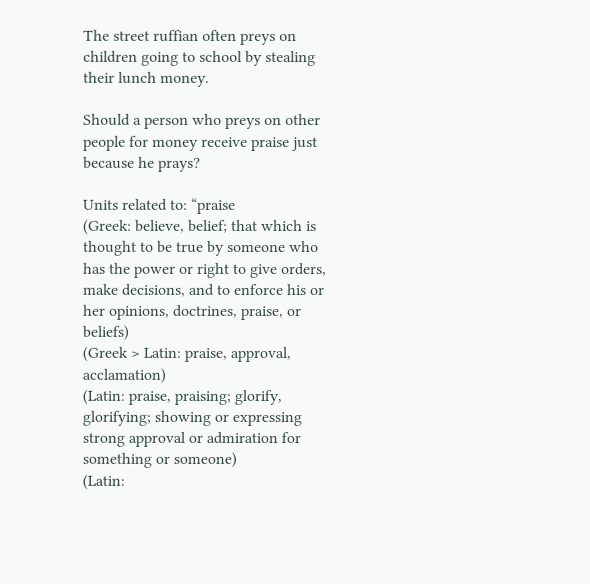The street ruffian often preys on children going to school by stealing their lunch money.

Should a person who preys on other people for money receive praise just because he prays?

Units related to: “praise
(Greek: believe, belief; that which is thought to be true by someone who has the power or right to give orders, make decisions, and to enforce his or her opinions, doctrines, praise, or beliefs)
(Greek > Latin: praise, approval, acclamation)
(Latin: praise, praising; glorify, glorifying; showing or expressing strong approval or admiration for something or someone)
(Latin: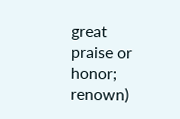great praise or honor; renown)